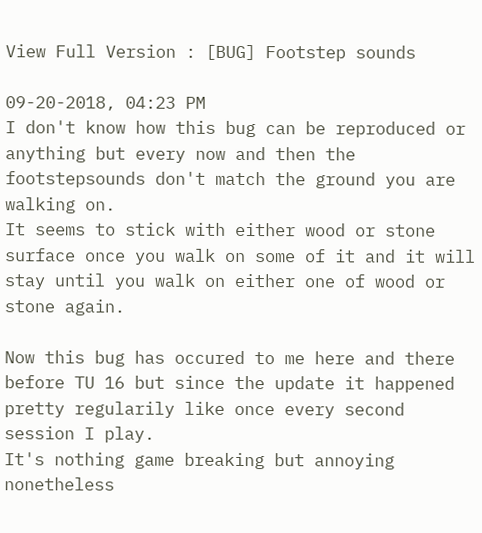View Full Version : [BUG] Footstep sounds

09-20-2018, 04:23 PM
I don't know how this bug can be reproduced or anything but every now and then the footstepsounds don't match the ground you are walking on.
It seems to stick with either wood or stone surface once you walk on some of it and it will stay until you walk on either one of wood or stone again.

Now this bug has occured to me here and there before TU 16 but since the update it happened pretty regularily like once every second session I play.
It's nothing game breaking but annoying nonetheless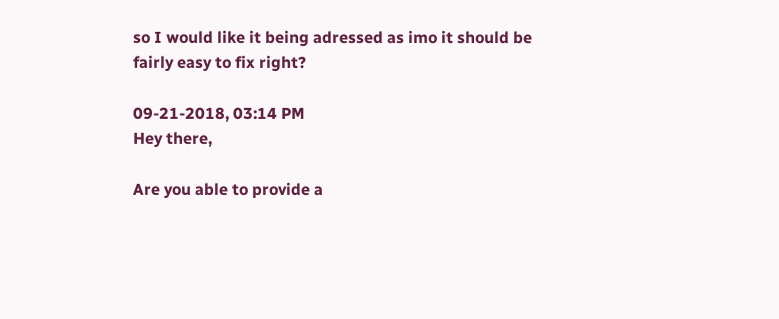so I would like it being adressed as imo it should be fairly easy to fix right?

09-21-2018, 03:14 PM
Hey there,

Are you able to provide a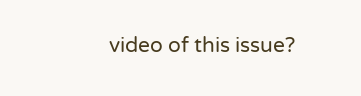video of this issue?